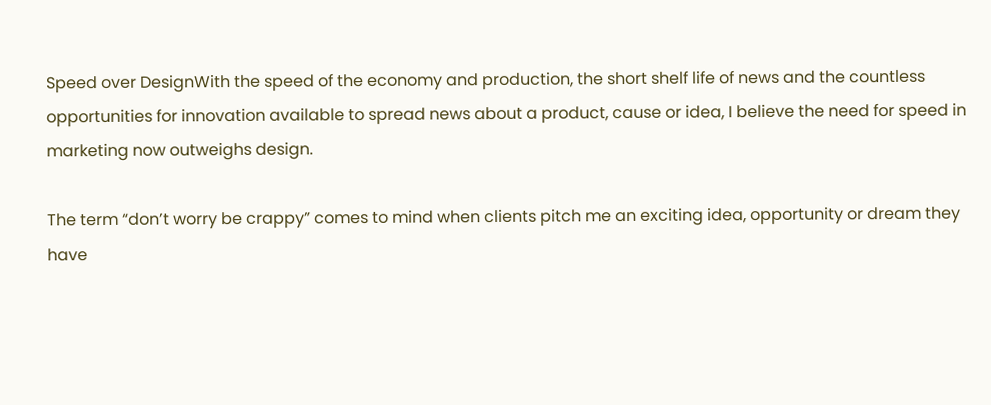Speed over DesignWith the speed of the economy and production, the short shelf life of news and the countless opportunities for innovation available to spread news about a product, cause or idea, I believe the need for speed in marketing now outweighs design.

The term “don’t worry be crappy” comes to mind when clients pitch me an exciting idea, opportunity or dream they have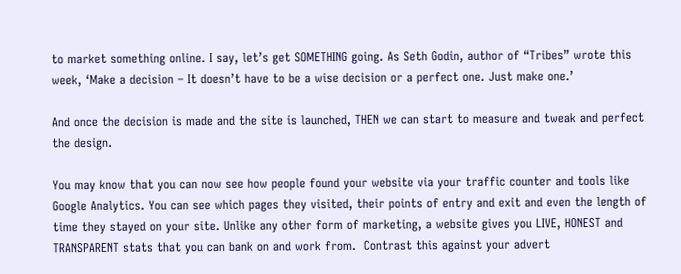to market something online. I say, let’s get SOMETHING going. As Seth Godin, author of “Tribes” wrote this week, ‘Make a decision – It doesn’t have to be a wise decision or a perfect one. Just make one.’

And once the decision is made and the site is launched, THEN we can start to measure and tweak and perfect the design.

You may know that you can now see how people found your website via your traffic counter and tools like Google Analytics. You can see which pages they visited, their points of entry and exit and even the length of time they stayed on your site. Unlike any other form of marketing, a website gives you LIVE, HONEST and TRANSPARENT stats that you can bank on and work from.  Contrast this against your advert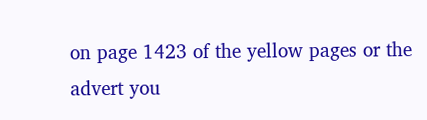on page 1423 of the yellow pages or the advert you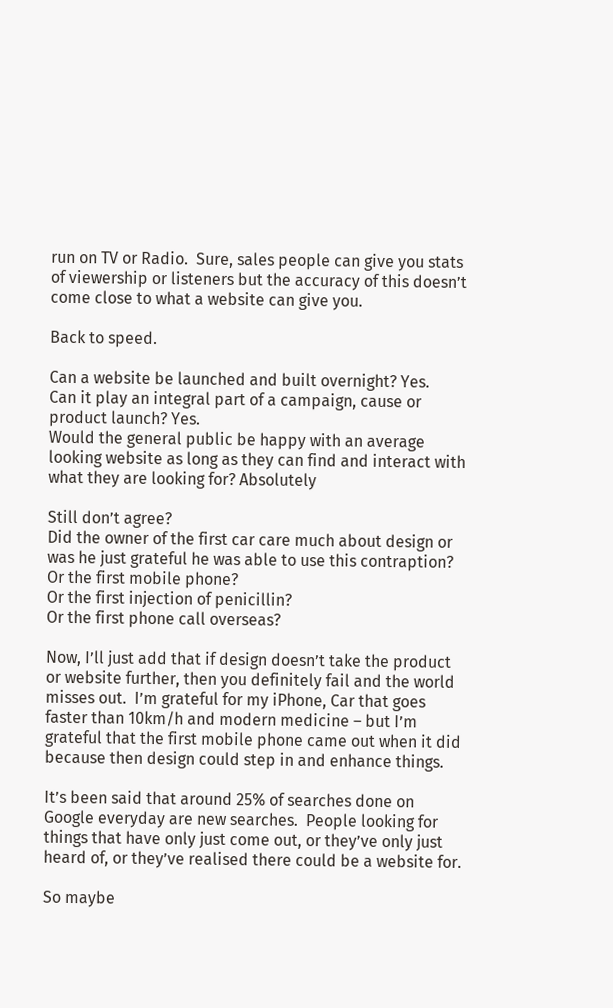run on TV or Radio.  Sure, sales people can give you stats of viewership or listeners but the accuracy of this doesn’t come close to what a website can give you.

Back to speed.

Can a website be launched and built overnight? Yes.
Can it play an integral part of a campaign, cause or product launch? Yes.
Would the general public be happy with an average looking website as long as they can find and interact with what they are looking for? Absolutely

Still don’t agree?
Did the owner of the first car care much about design or was he just grateful he was able to use this contraption?
Or the first mobile phone?
Or the first injection of penicillin?
Or the first phone call overseas?

Now, I’ll just add that if design doesn’t take the product or website further, then you definitely fail and the world misses out.  I’m grateful for my iPhone, Car that goes faster than 10km/h and modern medicine – but I’m grateful that the first mobile phone came out when it did because then design could step in and enhance things.

It’s been said that around 25% of searches done on Google everyday are new searches.  People looking for things that have only just come out, or they’ve only just heard of, or they’ve realised there could be a website for.

So maybe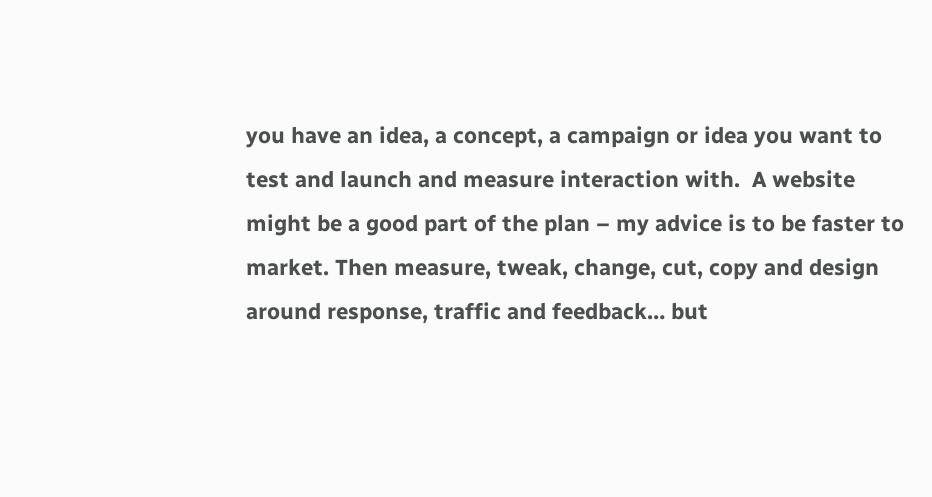you have an idea, a concept, a campaign or idea you want to test and launch and measure interaction with.  A website might be a good part of the plan – my advice is to be faster to market. Then measure, tweak, change, cut, copy and design around response, traffic and feedback… but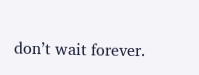don’t wait forever.